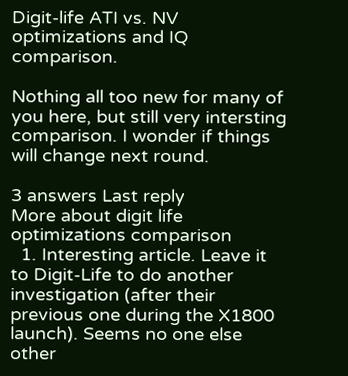Digit-life ATI vs. NV optimizations and IQ comparison.

Nothing all too new for many of you here, but still very intersting comparison. I wonder if things will change next round.

3 answers Last reply
More about digit life optimizations comparison
  1. Interesting article. Leave it to Digit-Life to do another investigation (after their previous one during the X1800 launch). Seems no one else other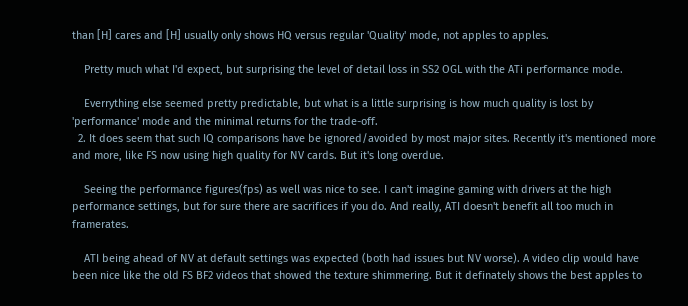than [H] cares and [H] usually only shows HQ versus regular 'Quality' mode, not apples to apples.

    Pretty much what I'd expect, but surprising the level of detail loss in SS2 OGL with the ATi performance mode.

    Everrything else seemed pretty predictable, but what is a little surprising is how much quality is lost by 'performance' mode and the minimal returns for the trade-off.
  2. It does seem that such IQ comparisons have be ignored/avoided by most major sites. Recently it's mentioned more and more, like FS now using high quality for NV cards. But it's long overdue.

    Seeing the performance figures(fps) as well was nice to see. I can't imagine gaming with drivers at the high performance settings, but for sure there are sacrifices if you do. And really, ATI doesn't benefit all too much in framerates.

    ATI being ahead of NV at default settings was expected (both had issues but NV worse). A video clip would have been nice like the old FS BF2 videos that showed the texture shimmering. But it definately shows the best apples to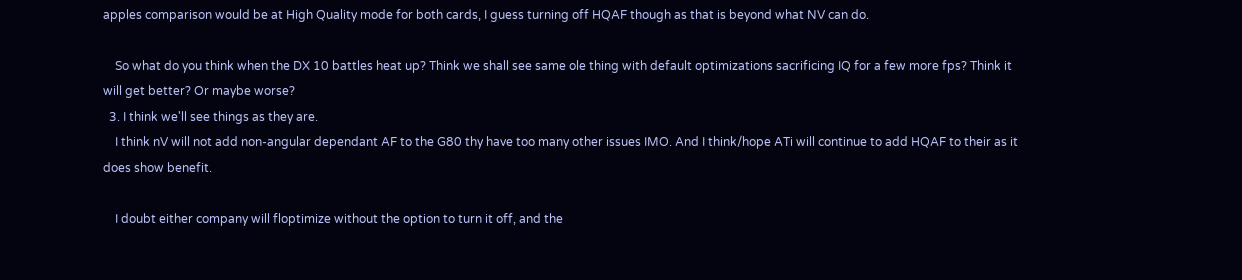apples comparison would be at High Quality mode for both cards, I guess turning off HQAF though as that is beyond what NV can do.

    So what do you think when the DX 10 battles heat up? Think we shall see same ole thing with default optimizations sacrificing IQ for a few more fps? Think it will get better? Or maybe worse?
  3. I think we'll see things as they are.
    I think nV will not add non-angular dependant AF to the G80 thy have too many other issues IMO. And I think/hope ATi will continue to add HQAF to their as it does show benefit.

    I doubt either company will floptimize without the option to turn it off, and the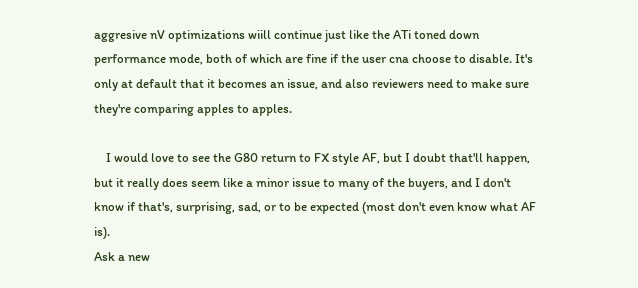aggresive nV optimizations wiill continue just like the ATi toned down performance mode, both of which are fine if the user cna choose to disable. It's only at default that it becomes an issue, and also reviewers need to make sure they're comparing apples to apples.

    I would love to see the G80 return to FX style AF, but I doubt that'll happen, but it really does seem like a minor issue to many of the buyers, and I don't know if that's, surprising, sad, or to be expected (most don't even know what AF is).
Ask a new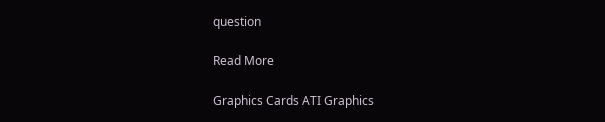question

Read More

Graphics Cards ATI Graphics